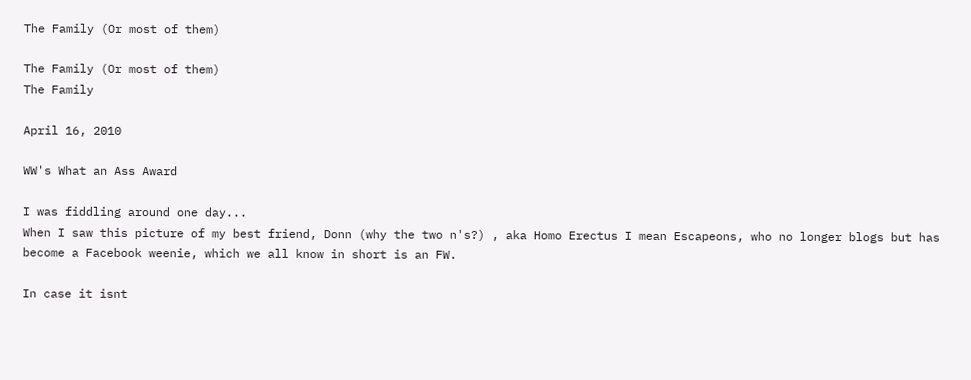The Family (Or most of them)

The Family (Or most of them)
The Family

April 16, 2010

WW's What an Ass Award

I was fiddling around one day...
When I saw this picture of my best friend, Donn (why the two n's?) , aka Homo Erectus I mean Escapeons, who no longer blogs but has become a Facebook weenie, which we all know in short is an FW.

In case it isnt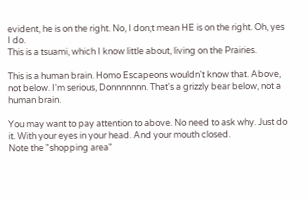evident, he is on the right. No, I don;t mean HE is on the right. Oh, yes I do.
This is a tsuami, which I know little about, living on the Prairies.

This is a human brain. Homo Escapeons wouldn't know that. Above, not below. I'm serious, Donnnnnnn. That's a grizzly bear below, not a human brain.

You may want to pay attention to above. No need to ask why. Just do it. With your eyes in your head. And your mouth closed.
Note the "shopping area"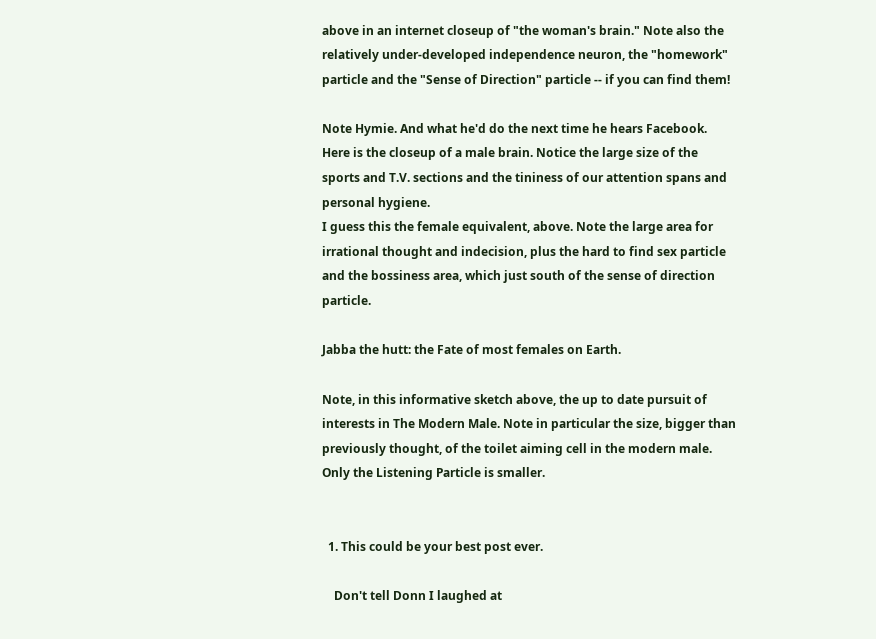above in an internet closeup of "the woman's brain." Note also the relatively under-developed independence neuron, the "homework" particle and the "Sense of Direction" particle -- if you can find them!

Note Hymie. And what he'd do the next time he hears Facebook.
Here is the closeup of a male brain. Notice the large size of the sports and T.V. sections and the tininess of our attention spans and personal hygiene.
I guess this the female equivalent, above. Note the large area for irrational thought and indecision, plus the hard to find sex particle and the bossiness area, which just south of the sense of direction particle.

Jabba the hutt: the Fate of most females on Earth.

Note, in this informative sketch above, the up to date pursuit of interests in The Modern Male. Note in particular the size, bigger than previously thought, of the toilet aiming cell in the modern male. Only the Listening Particle is smaller.


  1. This could be your best post ever.

    Don't tell Donn I laughed at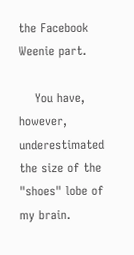the Facebook Weenie part.

    You have, however, underestimated the size of the "shoes" lobe of my brain.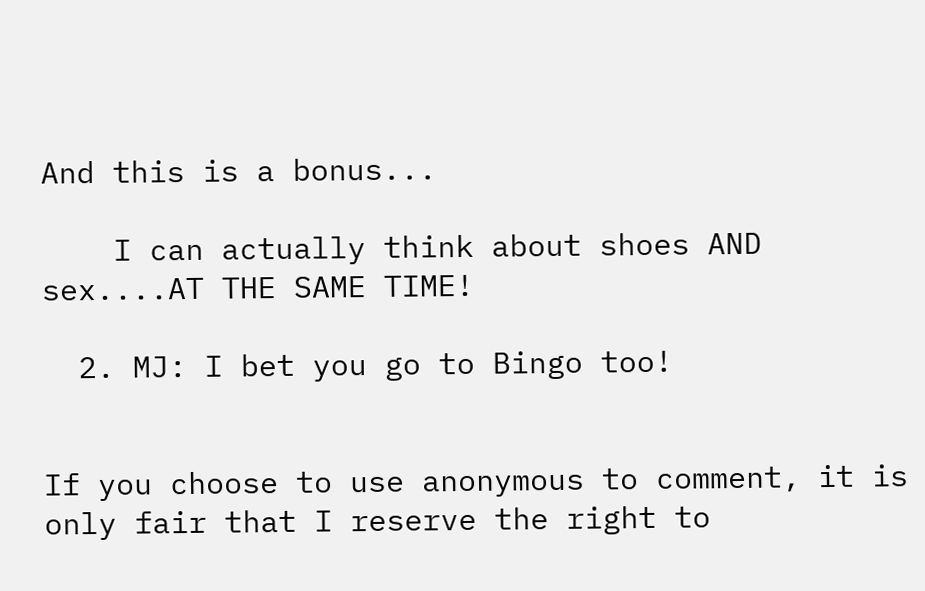And this is a bonus...

    I can actually think about shoes AND sex....AT THE SAME TIME!

  2. MJ: I bet you go to Bingo too!


If you choose to use anonymous to comment, it is only fair that I reserve the right to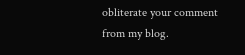obliterate your comment from my blog.